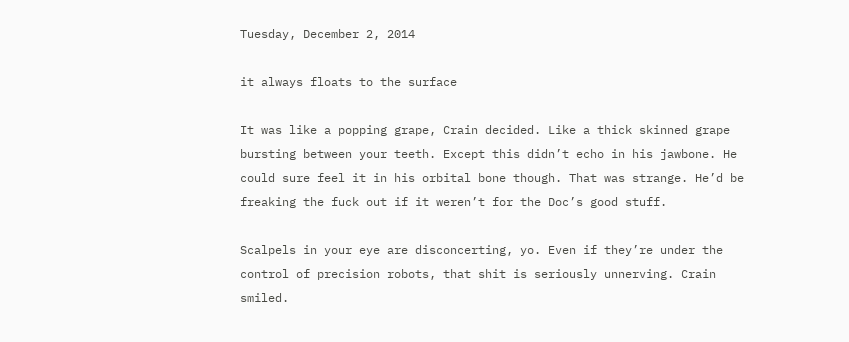Tuesday, December 2, 2014

it always floats to the surface

It was like a popping grape, Crain decided. Like a thick skinned grape bursting between your teeth. Except this didn’t echo in his jawbone. He could sure feel it in his orbital bone though. That was strange. He’d be freaking the fuck out if it weren’t for the Doc’s good stuff.

Scalpels in your eye are disconcerting, yo. Even if they’re under the control of precision robots, that shit is seriously unnerving. Crain smiled.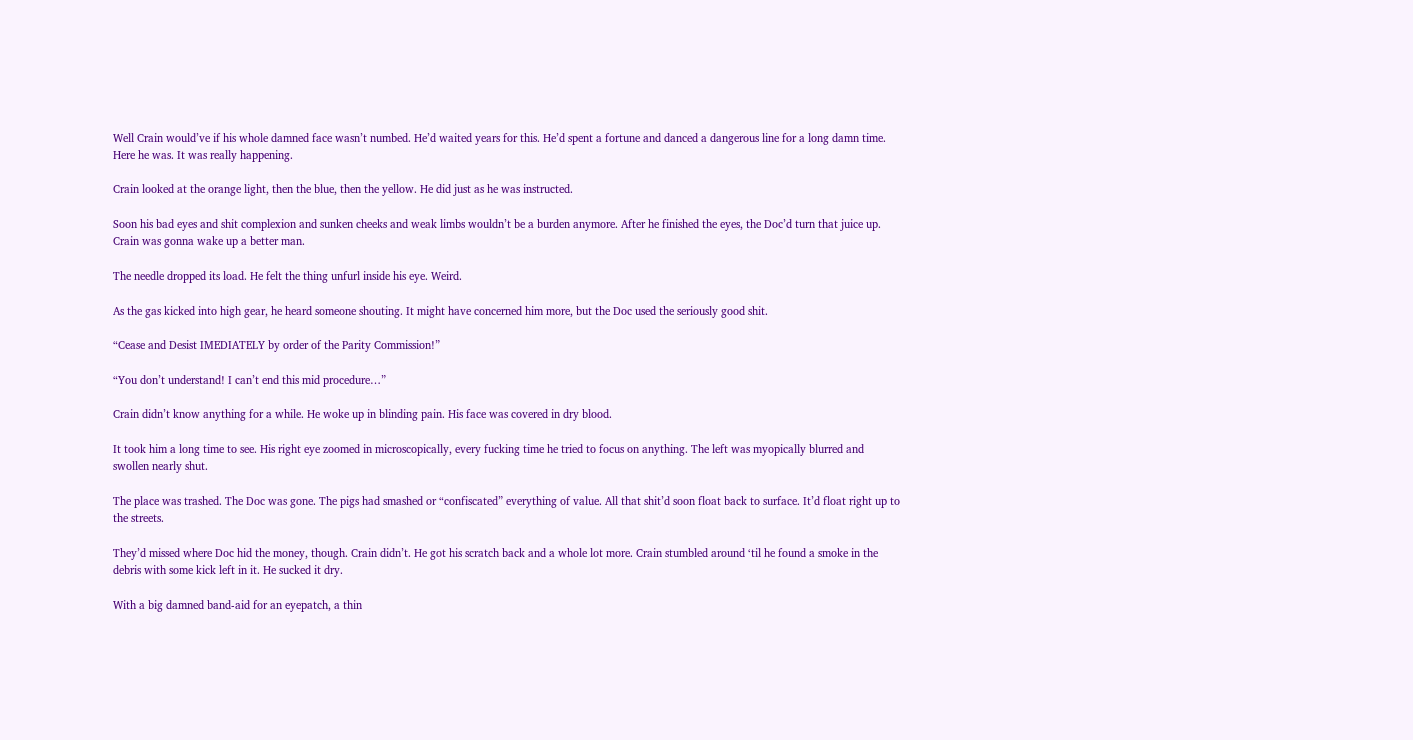Well Crain would’ve if his whole damned face wasn’t numbed. He’d waited years for this. He’d spent a fortune and danced a dangerous line for a long damn time. Here he was. It was really happening.

Crain looked at the orange light, then the blue, then the yellow. He did just as he was instructed.

Soon his bad eyes and shit complexion and sunken cheeks and weak limbs wouldn’t be a burden anymore. After he finished the eyes, the Doc’d turn that juice up. Crain was gonna wake up a better man.

The needle dropped its load. He felt the thing unfurl inside his eye. Weird.

As the gas kicked into high gear, he heard someone shouting. It might have concerned him more, but the Doc used the seriously good shit.

“Cease and Desist IMEDIATELY by order of the Parity Commission!”

“You don’t understand! I can’t end this mid procedure…”

Crain didn’t know anything for a while. He woke up in blinding pain. His face was covered in dry blood.

It took him a long time to see. His right eye zoomed in microscopically, every fucking time he tried to focus on anything. The left was myopically blurred and swollen nearly shut.

The place was trashed. The Doc was gone. The pigs had smashed or “confiscated” everything of value. All that shit’d soon float back to surface. It’d float right up to the streets.

They’d missed where Doc hid the money, though. Crain didn’t. He got his scratch back and a whole lot more. Crain stumbled around ‘til he found a smoke in the debris with some kick left in it. He sucked it dry.

With a big damned band-aid for an eyepatch, a thin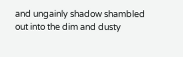and ungainly shadow shambled out into the dim and dusty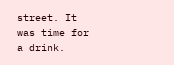street. It was time for a drink.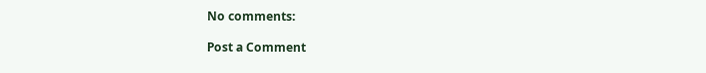No comments:

Post a Comment